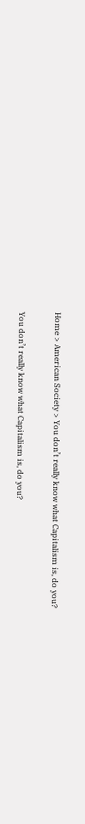Home > American Society > You don’t really know what Capitalism is, do you?

You don’t really know what Capitalism is, do you?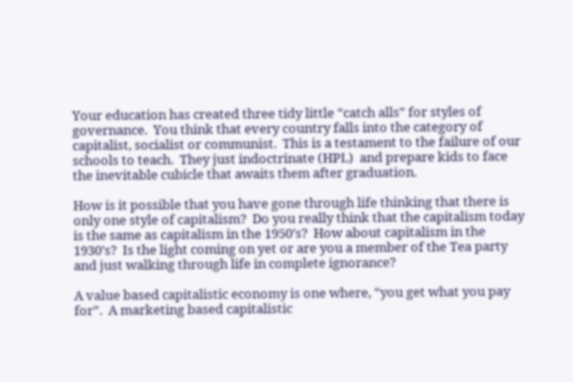Your education has created three tidy little “catch alls” for styles of governance.  You think that every country falls into the category of capitalist, socialist or communist.  This is a testament to the failure of our schools to teach.  They just indoctrinate (HPL)  and prepare kids to face the inevitable cubicle that awaits them after graduation.

How is it possible that you have gone through life thinking that there is only one style of capitalism?  Do you really think that the capitalism today is the same as capitalism in the 1950’s?  How about capitalism in the 1930’s?  Is the light coming on yet or are you a member of the Tea party and just walking through life in complete ignorance?

A value based capitalistic economy is one where, “you get what you pay for”.  A marketing based capitalistic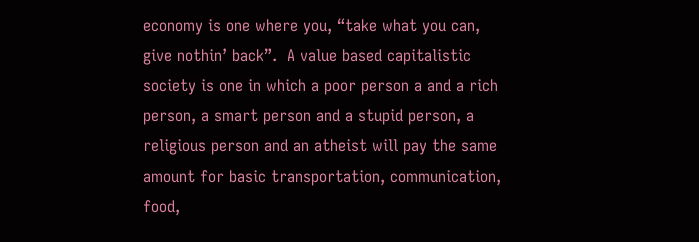economy is one where you, “take what you can, give nothin’ back”.  A value based capitalistic society is one in which a poor person a and a rich person, a smart person and a stupid person, a religious person and an atheist will pay the same amount for basic transportation, communication, food,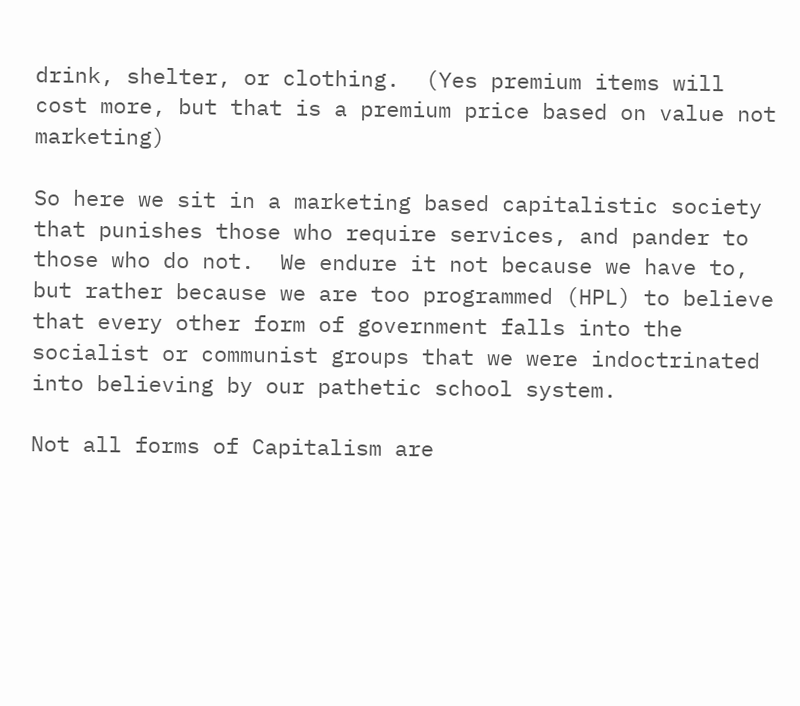drink, shelter, or clothing.  (Yes premium items will cost more, but that is a premium price based on value not marketing)

So here we sit in a marketing based capitalistic society that punishes those who require services, and pander to those who do not.  We endure it not because we have to, but rather because we are too programmed (HPL) to believe that every other form of government falls into the socialist or communist groups that we were indoctrinated into believing by our pathetic school system.

Not all forms of Capitalism are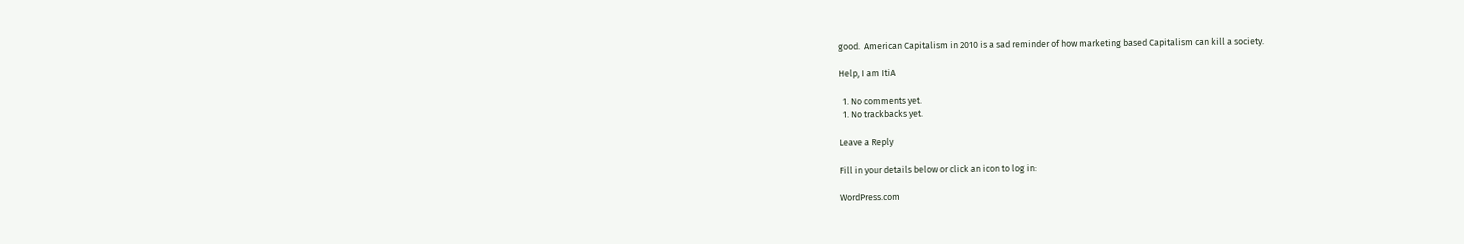good.  American Capitalism in 2010 is a sad reminder of how marketing based Capitalism can kill a society.

Help, I am ItiA

  1. No comments yet.
  1. No trackbacks yet.

Leave a Reply

Fill in your details below or click an icon to log in:

WordPress.com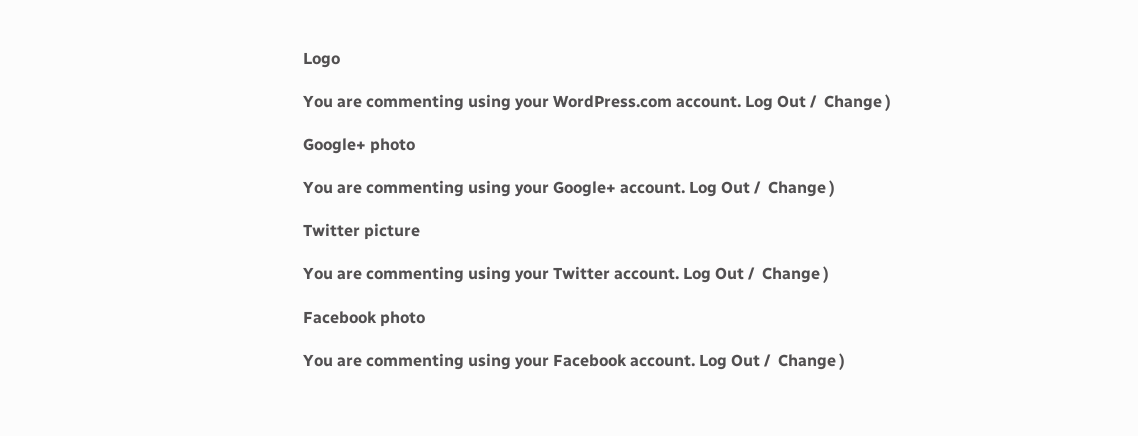Logo

You are commenting using your WordPress.com account. Log Out /  Change )

Google+ photo

You are commenting using your Google+ account. Log Out /  Change )

Twitter picture

You are commenting using your Twitter account. Log Out /  Change )

Facebook photo

You are commenting using your Facebook account. Log Out /  Change )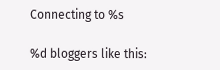Connecting to %s

%d bloggers like this: